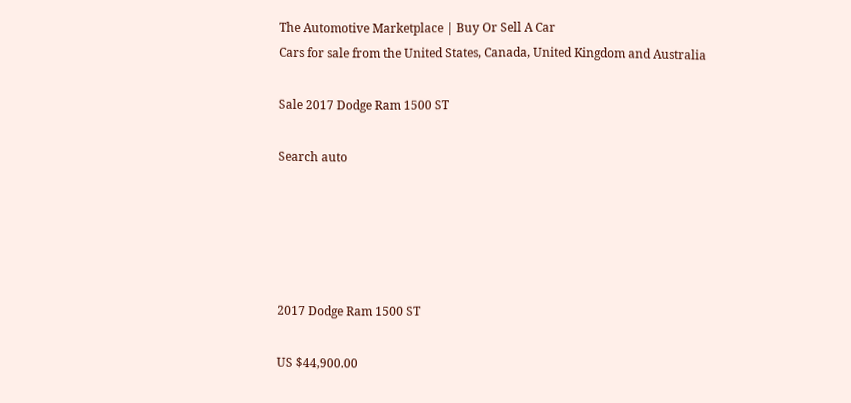The Automotive Marketplace | Buy Or Sell A Car
Cars for sale from the United States, Canada, United Kingdom and Australia

Sale 2017 Dodge Ram 1500 ST

Search auto





2017 Dodge Ram 1500 ST

US $44,900.00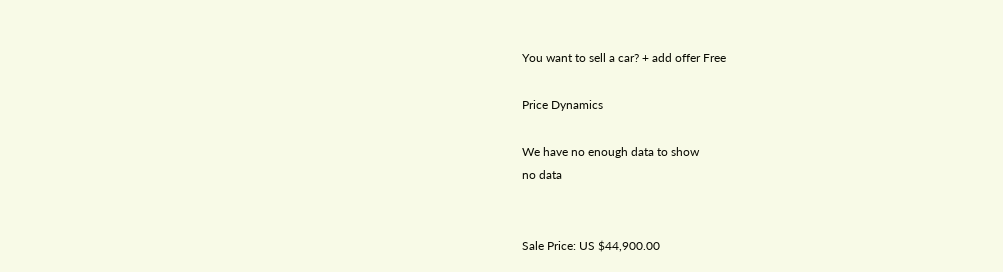You want to sell a car? + add offer Free

Price Dynamics

We have no enough data to show
no data


Sale Price: US $44,900.00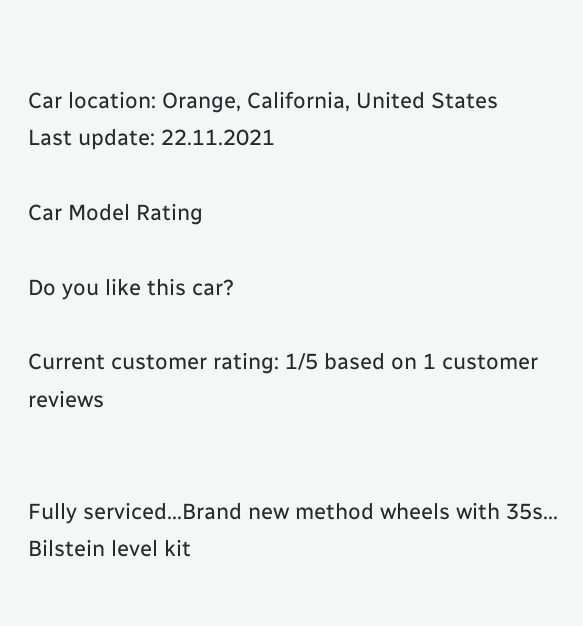Car location: Orange, California, United States
Last update: 22.11.2021

Car Model Rating

Do you like this car?

Current customer rating: 1/5 based on 1 customer reviews


Fully serviced...Brand new method wheels with 35s... Bilstein level kit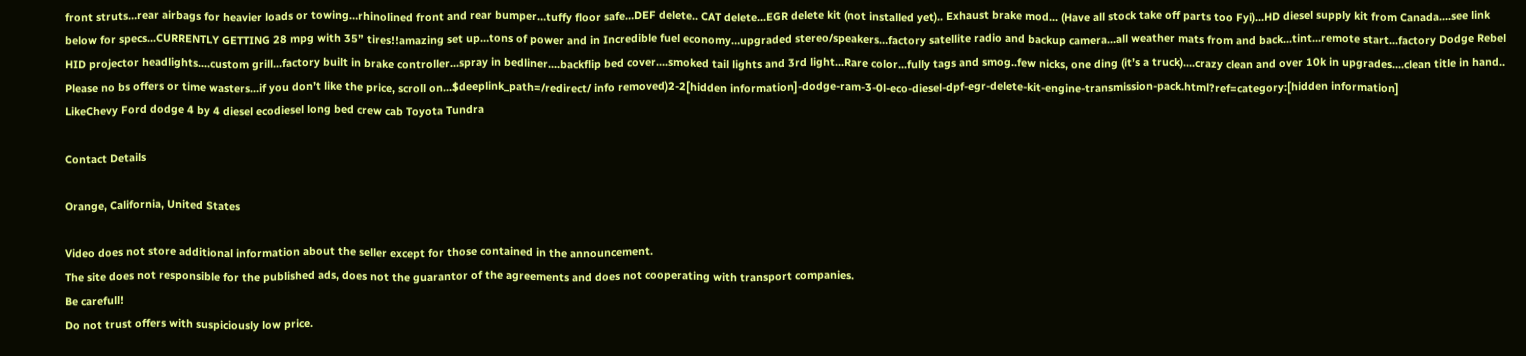front struts…rear airbags for heavier loads or towing…rhinolined front and rear bumper…tuffy floor safe…DEF delete.. CAT delete...EGR delete kit (not installed yet).. Exhaust brake mod... (Have all stock take off parts too Fyi)...HD diesel supply kit from Canada....see link below for specs...CURRENTLY GETTING 28 mpg with 35” tires!!amazing set up…tons of power and in Incredible fuel economy…upgraded stereo/speakers…factory satellite radio and backup camera...all weather mats from and back...tint...remote start...factory Dodge Rebel HID projector headlights....custom grill...factory built in brake controller...spray in bedliner....backflip bed cover....smoked tail lights and 3rd light...Rare color...fully tags and smog..few nicks, one ding (it’s a truck)....crazy clean and over 10k in upgrades....clean title in hand..
Please no bs offers or time wasters...if you don’t like the price, scroll on...$deeplink_path=/redirect/ info removed)2-2[hidden information]-dodge-ram-3-0l-eco-diesel-dpf-egr-delete-kit-engine-transmission-pack.html?ref=category:[hidden information]
LikeChevy Ford dodge 4 by 4 diesel ecodiesel long bed crew cab Toyota Tundra

Contact Details

Orange, California, United States

Video does not store additional information about the seller except for those contained in the announcement.
The site does not responsible for the published ads, does not the guarantor of the agreements and does not cooperating with transport companies.
Be carefull!
Do not trust offers with suspiciously low price.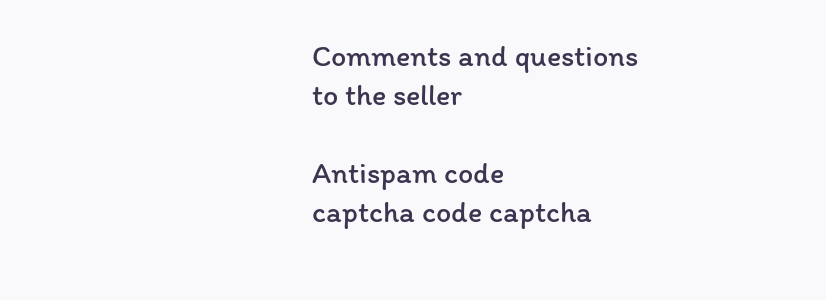Comments and questions to the seller

Antispam code
captcha code captcha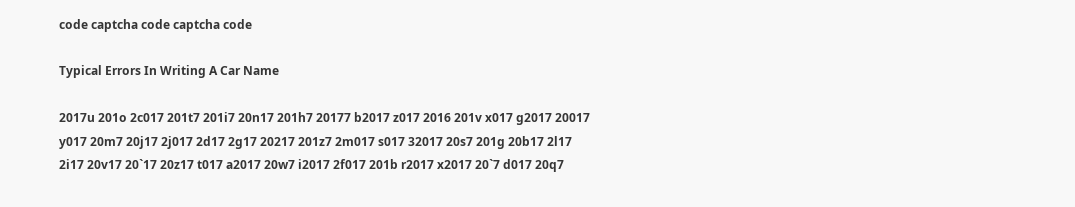code captcha code captcha code

Typical Errors In Writing A Car Name

2017u 201o 2c017 201t7 201i7 20n17 201h7 20177 b2017 z017 2016 201v x017 g2017 20017 y017 20m7 20j17 2j017 2d17 2g17 20217 201z7 2m017 s017 32017 20s7 201g 20b17 2l17 2i17 20v17 20`17 20z17 t017 a2017 20w7 i2017 2f017 201b r2017 x2017 20`7 d017 20q7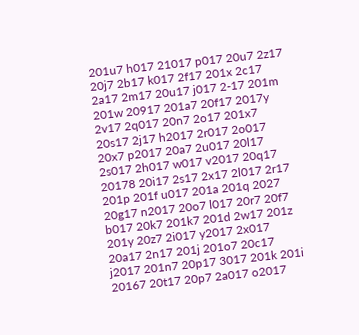201u7 h017 21017 p017 20u7 2z17 20j7 2b17 k017 2f17 201x 2c17 2a17 2m17 20u17 j017 2-17 201m 201w 20917 201a7 20f17 2017y 2v17 2q017 20n7 2o17 201x7 20s17 2j17 h2017 2r017 2o017 20x7 p2017 20a7 2u017 20l17 2s017 2h017 w017 v2017 20q17 20178 20i17 2s17 2x17 2l017 2r17 201p 201f u017 201a 201q 2027 20g17 n2017 20o7 l017 20r7 20f7 b017 20k7 201k7 201d 2w17 201z 201y 20z7 2i017 y2017 2x017 20a17 2n17 201j 201o7 20c17 j2017 201n7 20p17 3017 201k 201i 20167 20t17 20p7 2a017 o2017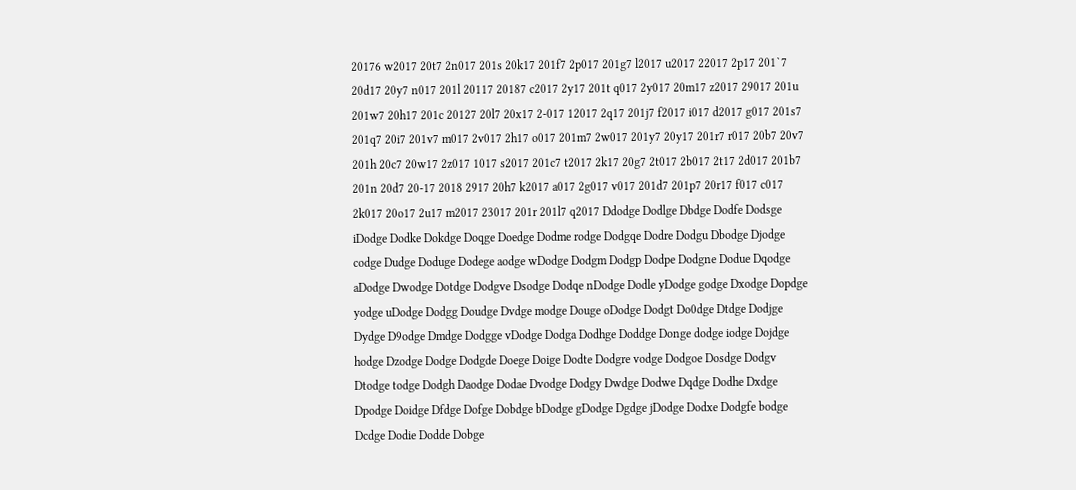20176 w2017 20t7 2n017 201s 20k17 201f7 2p017 201g7 l2017 u2017 22017 2p17 201`7 20d17 20y7 n017 201l 20117 20187 c2017 2y17 201t q017 2y017 20m17 z2017 29017 201u 201w7 20h17 201c 20127 20l7 20x17 2-017 12017 2q17 201j7 f2017 i017 d2017 g017 201s7 201q7 20i7 201v7 m017 2v017 2h17 o017 201m7 2w017 201y7 20y17 201r7 r017 20b7 20v7 201h 20c7 20w17 2z017 1017 s2017 201c7 t2017 2k17 20g7 2t017 2b017 2t17 2d017 201b7 201n 20d7 20-17 2018 2917 20h7 k2017 a017 2g017 v017 201d7 201p7 20r17 f017 c017 2k017 20o17 2u17 m2017 23017 201r 201l7 q2017 Ddodge Dodlge Dbdge Dodfe Dodsge iDodge Dodke Dokdge Doqge Doedge Dodme rodge Dodgqe Dodre Dodgu Dbodge Djodge codge Dudge Doduge Dodege aodge wDodge Dodgm Dodgp Dodpe Dodgne Dodue Dqodge aDodge Dwodge Dotdge Dodgve Dsodge Dodqe nDodge Dodle yDodge godge Dxodge Dopdge yodge uDodge Dodgg Doudge Dvdge modge Douge oDodge Dodgt Do0dge Dtdge Dodjge Dydge D9odge Dmdge Dodgge vDodge Dodga Dodhge Doddge Donge dodge iodge Dojdge hodge Dzodge Dodge Dodgde Doege Doige Dodte Dodgre vodge Dodgoe Dosdge Dodgv Dtodge todge Dodgh Daodge Dodae Dvodge Dodgy Dwdge Dodwe Dqdge Dodhe Dxdge Dpodge Doidge Dfdge Dofge Dobdge bDodge gDodge Dgdge jDodge Dodxe Dodgfe bodge Dcdge Dodie Dodde Dobge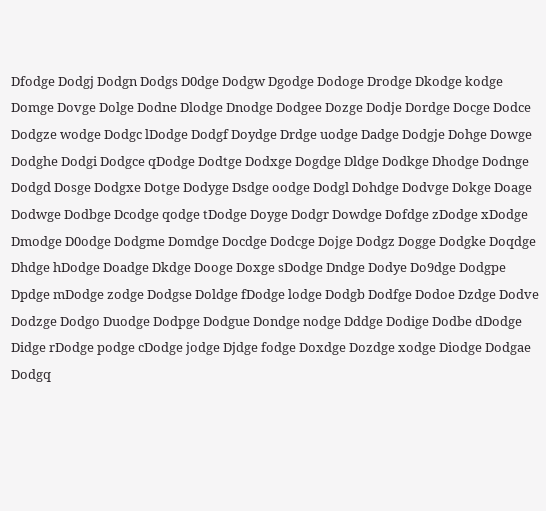Dfodge Dodgj Dodgn Dodgs D0dge Dodgw Dgodge Dodoge Drodge Dkodge kodge Domge Dovge Dolge Dodne Dlodge Dnodge Dodgee Dozge Dodje Dordge Docge Dodce Dodgze wodge Dodgc lDodge Dodgf Doydge Drdge uodge Dadge Dodgje Dohge Dowge Dodghe Dodgi Dodgce qDodge Dodtge Dodxge Dogdge Dldge Dodkge Dhodge Dodnge Dodgd Dosge Dodgxe Dotge Dodyge Dsdge oodge Dodgl Dohdge Dodvge Dokge Doage Dodwge Dodbge Dcodge qodge tDodge Doyge Dodgr Dowdge Dofdge zDodge xDodge Dmodge D0odge Dodgme Domdge Docdge Dodcge Dojge Dodgz Dogge Dodgke Doqdge Dhdge hDodge Doadge Dkdge Dooge Doxge sDodge Dndge Dodye Do9dge Dodgpe Dpdge mDodge zodge Dodgse Doldge fDodge lodge Dodgb Dodfge Dodoe Dzdge Dodve Dodzge Dodgo Duodge Dodpge Dodgue Dondge nodge Dddge Dodige Dodbe dDodge Didge rDodge podge cDodge jodge Djdge fodge Doxdge Dozdge xodge Diodge Dodgae Dodgq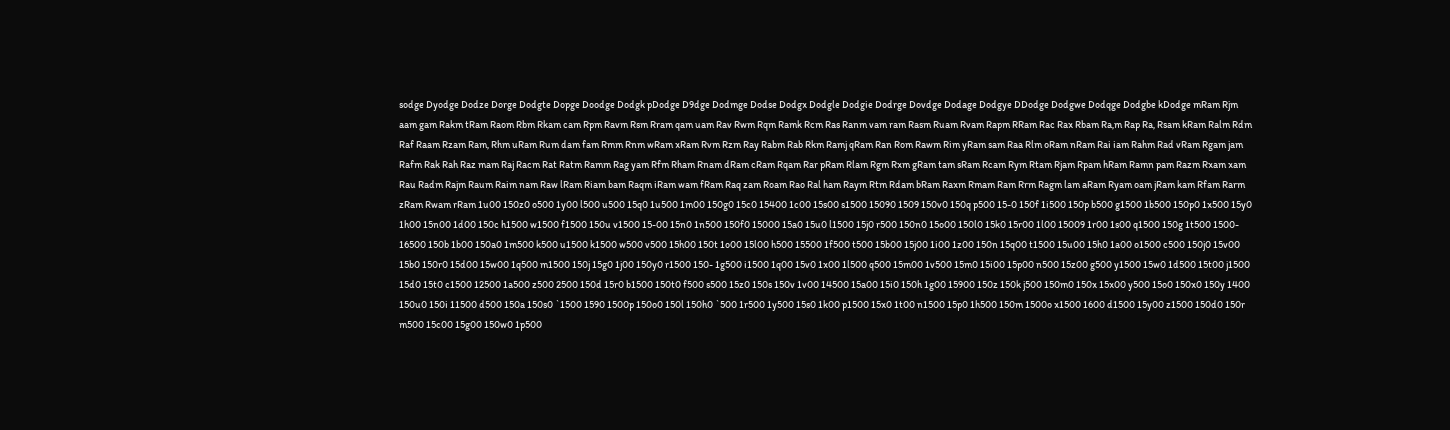sodge Dyodge Dodze Dorge Dodgte Dopge Doodge Dodgk pDodge D9dge Dodmge Dodse Dodgx Dodgle Dodgie Dodrge Dovdge Dodage Dodgye DDodge Dodgwe Dodqge Dodgbe kDodge mRam Rjm aam gam Rakm tRam Raom Rbm Rkam cam Rpm Ravm Rsm Rram qam uam Rav Rwm Rqm Ramk Rcm Ras Ranm vam ram Rasm Ruam Rvam Rapm RRam Rac Rax Rbam Ra,m Rap Ra, Rsam kRam Ralm Rdm Raf Raam Rzam Ram, Rhm uRam Rum dam fam Rmm Rnm wRam xRam Rvm Rzm Ray Rabm Rab Rkm Ramj qRam Ran Rom Rawm Rim yRam sam Raa Rlm oRam nRam Rai iam Rahm Rad vRam Rgam jam Rafm Rak Rah Raz mam Raj Racm Rat Ratm Ramm Rag yam Rfm Rham Rnam dRam cRam Rqam Rar pRam Rlam Rgm Rxm gRam tam sRam Rcam Rym Rtam Rjam Rpam hRam Ramn pam Razm Rxam xam Rau Radm Rajm Raum Raim nam Raw lRam Riam bam Raqm iRam wam fRam Raq zam Roam Rao Ral ham Raym Rtm Rdam bRam Raxm Rmam Ram Rrm Ragm lam aRam Ryam oam jRam kam Rfam Rarm zRam Rwam rRam 1u00 150z0 o500 1y00 l500 u500 15q0 1u500 1m00 150g0 15c0 15400 1c00 15s00 s1500 15090 1509 150v0 150q p500 15-0 150f 1i500 150p b500 g1500 1b500 150p0 1x500 15y0 1h00 15n00 1d00 150c h1500 w1500 f1500 150u v1500 15-00 15n0 1n500 150f0 15000 15a0 15u0 l1500 15j0 r500 150n0 15o00 150l0 15k0 15r00 1l00 15009 1r00 1s00 q1500 150g 1t500 1500- 16500 150b 1b00 150a0 1m500 k500 u1500 k1500 w500 v500 15h00 150t 1o00 15l00 h500 15500 1f500 t500 15b00 15j00 1i00 1z00 150n 15q00 t1500 15u00 15h0 1a00 o1500 c500 150j0 15v00 15b0 150r0 15d00 15w00 1q500 m1500 150j 15g0 1j00 150y0 r1500 150- 1g500 i1500 1q00 15v0 1x00 1l500 q500 15m00 1v500 15m0 15i00 15p00 n500 15z00 g500 y1500 15w0 1d500 15t00 j1500 15d0 15t0 c1500 12500 1a500 z500 2500 150d 15r0 b1500 150t0 f500 s500 15z0 150s 150v 1v00 14500 15a00 15i0 150h 1g00 15900 150z 150k j500 150m0 150x 15x00 y500 15o0 150x0 150y 1400 150u0 150i 11500 d500 150a 150s0 `1500 1590 1500p 150o0 150l 150h0 `500 1r500 1y500 15s0 1k00 p1500 15x0 1t00 n1500 15p0 1h500 150m 1500o x1500 1600 d1500 15y00 z1500 150d0 150r m500 15c00 15g00 150w0 1p500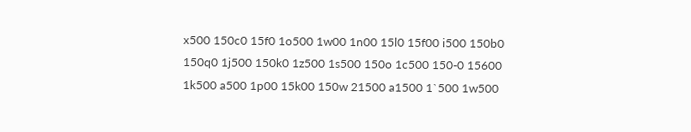x500 150c0 15f0 1o500 1w00 1n00 15l0 15f00 i500 150b0 150q0 1j500 150k0 1z500 1s500 150o 1c500 150-0 15600 1k500 a500 1p00 15k00 150w 21500 a1500 1`500 1w500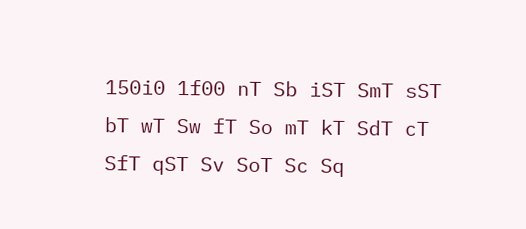150i0 1f00 nT Sb iST SmT sST bT wT Sw fT So mT kT SdT cT SfT qST Sv SoT Sc Sq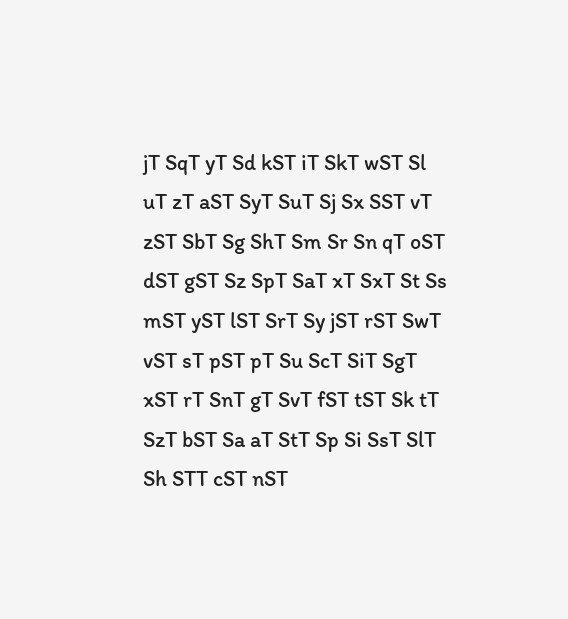jT SqT yT Sd kST iT SkT wST Sl uT zT aST SyT SuT Sj Sx SST vT zST SbT Sg ShT Sm Sr Sn qT oST dST gST Sz SpT SaT xT SxT St Ss mST yST lST SrT Sy jST rST SwT vST sT pST pT Su ScT SiT SgT xST rT SnT gT SvT fST tST Sk tT SzT bST Sa aT StT Sp Si SsT SlT Sh STT cST nST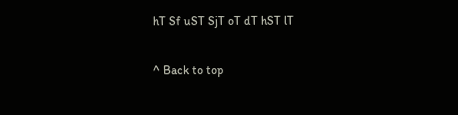hT Sf uST SjT oT dT hST lT

^ Back to top